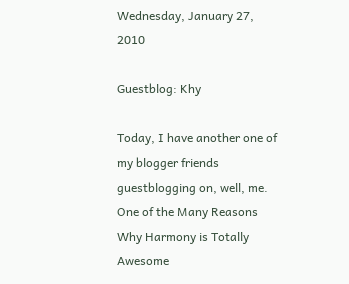Wednesday, January 27, 2010

Guestblog: Khy

Today, I have another one of my blogger friends guestblogging on, well, me.
One of the Many Reasons Why Harmony is Totally Awesome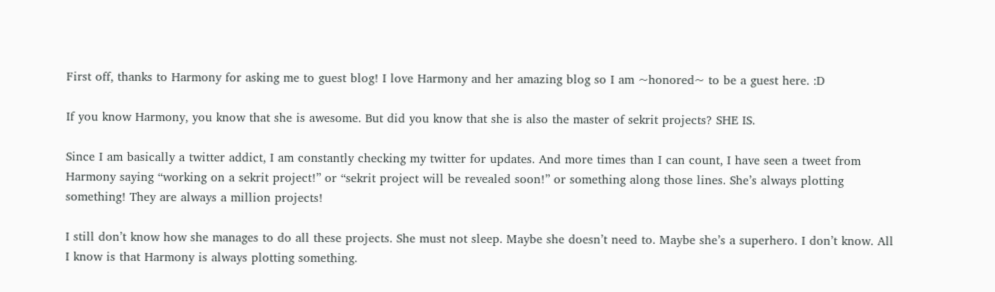First off, thanks to Harmony for asking me to guest blog! I love Harmony and her amazing blog so I am ~honored~ to be a guest here. :D

If you know Harmony, you know that she is awesome. But did you know that she is also the master of sekrit projects? SHE IS.

Since I am basically a twitter addict, I am constantly checking my twitter for updates. And more times than I can count, I have seen a tweet from Harmony saying “working on a sekrit project!” or “sekrit project will be revealed soon!” or something along those lines. She’s always plotting something! They are always a million projects!

I still don’t know how she manages to do all these projects. She must not sleep. Maybe she doesn’t need to. Maybe she’s a superhero. I don’t know. All I know is that Harmony is always plotting something.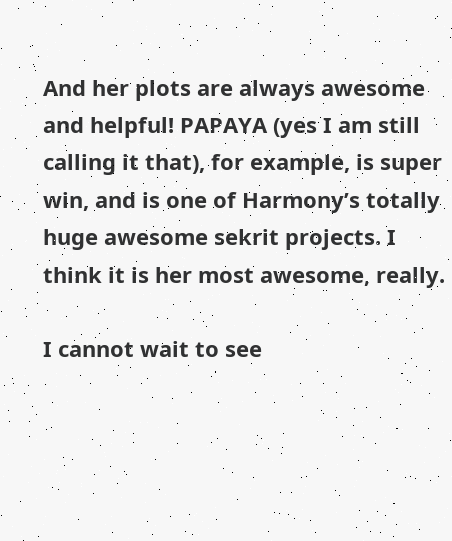And her plots are always awesome and helpful! PAPAYA (yes I am still calling it that), for example, is super win, and is one of Harmony’s totally huge awesome sekrit projects. I think it is her most awesome, really.

I cannot wait to see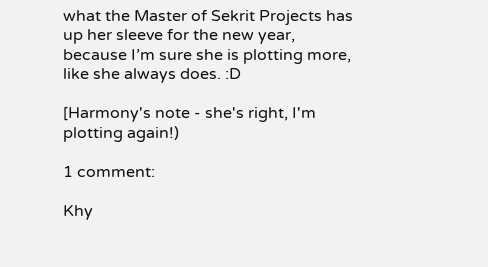what the Master of Sekrit Projects has up her sleeve for the new year, because I’m sure she is plotting more, like she always does. :D

[Harmony's note - she's right, I'm plotting again!)

1 comment:

Khy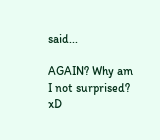said...

AGAIN? Why am I not surprised? xD